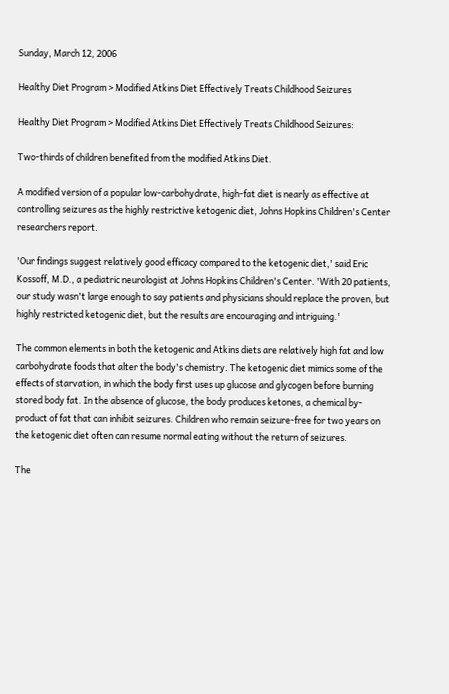Sunday, March 12, 2006

Healthy Diet Program > Modified Atkins Diet Effectively Treats Childhood Seizures

Healthy Diet Program > Modified Atkins Diet Effectively Treats Childhood Seizures:

Two-thirds of children benefited from the modified Atkins Diet.

A modified version of a popular low-carbohydrate, high-fat diet is nearly as effective at controlling seizures as the highly restrictive ketogenic diet, Johns Hopkins Children's Center researchers report.

'Our findings suggest relatively good efficacy compared to the ketogenic diet,' said Eric Kossoff, M.D., a pediatric neurologist at Johns Hopkins Children's Center. 'With 20 patients, our study wasn't large enough to say patients and physicians should replace the proven, but highly restricted ketogenic diet, but the results are encouraging and intriguing.'

The common elements in both the ketogenic and Atkins diets are relatively high fat and low carbohydrate foods that alter the body's chemistry. The ketogenic diet mimics some of the effects of starvation, in which the body first uses up glucose and glycogen before burning stored body fat. In the absence of glucose, the body produces ketones, a chemical by-product of fat that can inhibit seizures. Children who remain seizure-free for two years on the ketogenic diet often can resume normal eating without the return of seizures.

The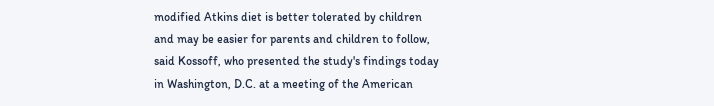modified Atkins diet is better tolerated by children and may be easier for parents and children to follow, said Kossoff, who presented the study's findings today in Washington, D.C. at a meeting of the American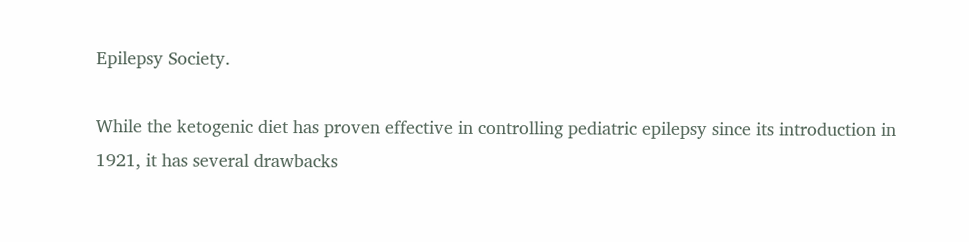Epilepsy Society.

While the ketogenic diet has proven effective in controlling pediatric epilepsy since its introduction in 1921, it has several drawbacks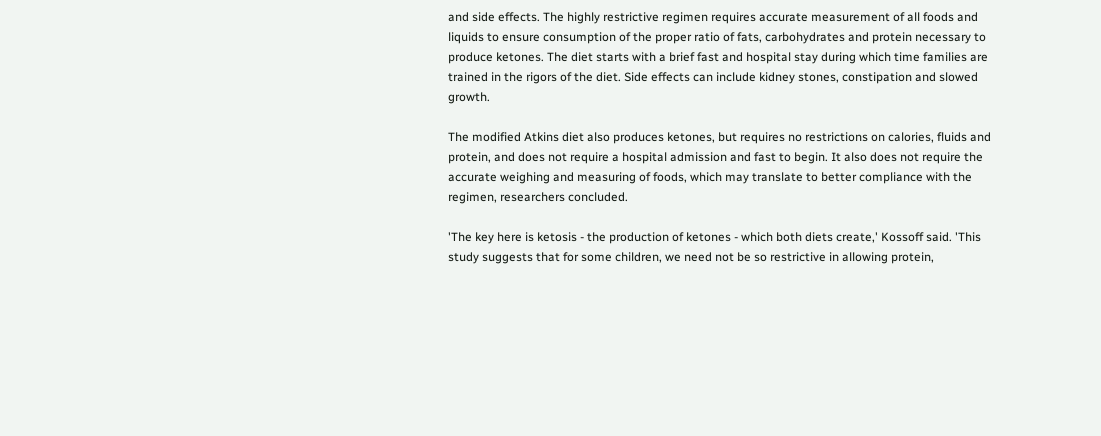and side effects. The highly restrictive regimen requires accurate measurement of all foods and liquids to ensure consumption of the proper ratio of fats, carbohydrates and protein necessary to produce ketones. The diet starts with a brief fast and hospital stay during which time families are trained in the rigors of the diet. Side effects can include kidney stones, constipation and slowed growth.

The modified Atkins diet also produces ketones, but requires no restrictions on calories, fluids and protein, and does not require a hospital admission and fast to begin. It also does not require the accurate weighing and measuring of foods, which may translate to better compliance with the regimen, researchers concluded.

'The key here is ketosis - the production of ketones - which both diets create,' Kossoff said. 'This study suggests that for some children, we need not be so restrictive in allowing protein,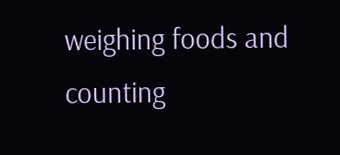weighing foods and counting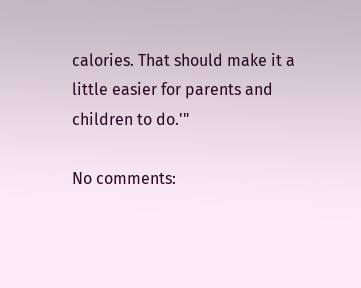calories. That should make it a little easier for parents and children to do.'"

No comments: